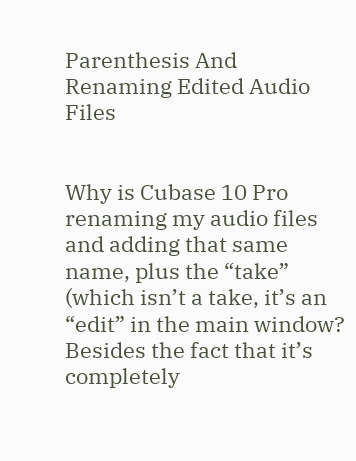Parenthesis And Renaming Edited Audio Files


Why is Cubase 10 Pro renaming my audio files and adding that same name, plus the “take” (which isn’t a take, it’s an “edit” in the main window? Besides the fact that it’s completely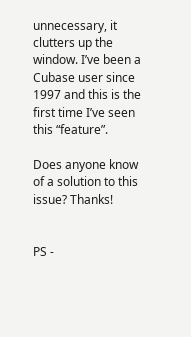unnecessary, it clutters up the window. I’ve been a Cubase user since 1997 and this is the first time I’ve seen this “feature”.

Does anyone know of a solution to this issue? Thanks!


PS -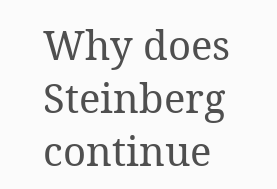Why does Steinberg continue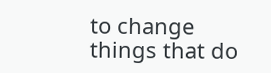to change things that do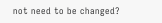not need to be changed?